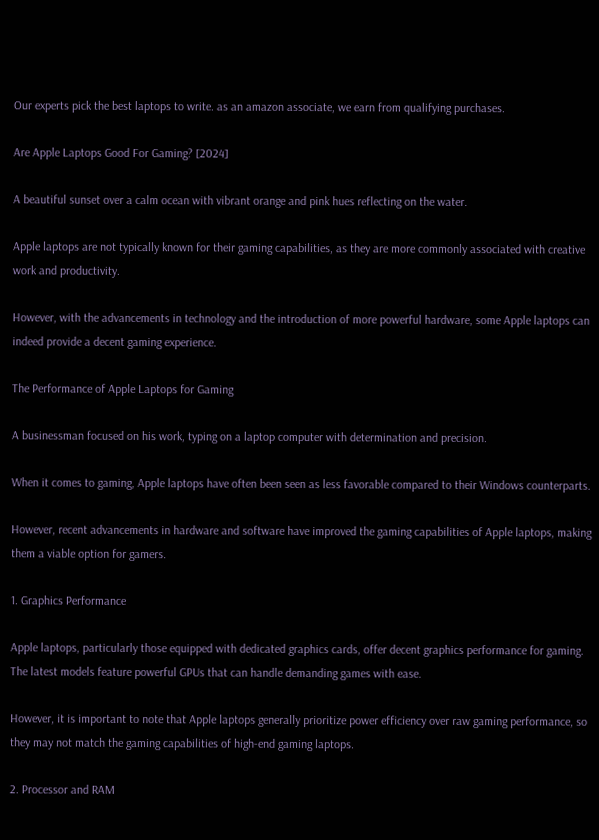Our experts pick the best laptops to write. as an amazon associate, we earn from qualifying purchases.

Are Apple Laptops Good For Gaming? [2024]

A beautiful sunset over a calm ocean with vibrant orange and pink hues reflecting on the water.

Apple laptops are not typically known for their gaming capabilities, as they are more commonly associated with creative work and productivity.

However, with the advancements in technology and the introduction of more powerful hardware, some Apple laptops can indeed provide a decent gaming experience.

The Performance of Apple Laptops for Gaming

A businessman focused on his work, typing on a laptop computer with determination and precision.

When it comes to gaming, Apple laptops have often been seen as less favorable compared to their Windows counterparts.

However, recent advancements in hardware and software have improved the gaming capabilities of Apple laptops, making them a viable option for gamers.

1. Graphics Performance

Apple laptops, particularly those equipped with dedicated graphics cards, offer decent graphics performance for gaming. The latest models feature powerful GPUs that can handle demanding games with ease.

However, it is important to note that Apple laptops generally prioritize power efficiency over raw gaming performance, so they may not match the gaming capabilities of high-end gaming laptops.

2. Processor and RAM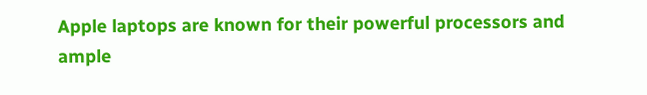Apple laptops are known for their powerful processors and ample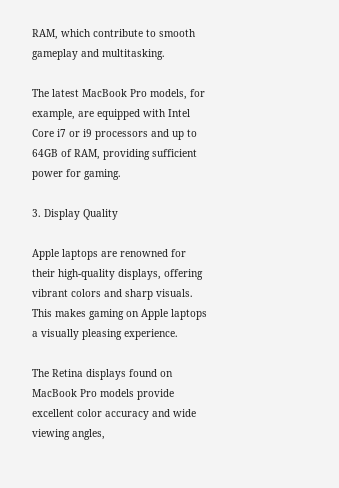RAM, which contribute to smooth gameplay and multitasking.

The latest MacBook Pro models, for example, are equipped with Intel Core i7 or i9 processors and up to 64GB of RAM, providing sufficient power for gaming.

3. Display Quality

Apple laptops are renowned for their high-quality displays, offering vibrant colors and sharp visuals. This makes gaming on Apple laptops a visually pleasing experience.

The Retina displays found on MacBook Pro models provide excellent color accuracy and wide viewing angles,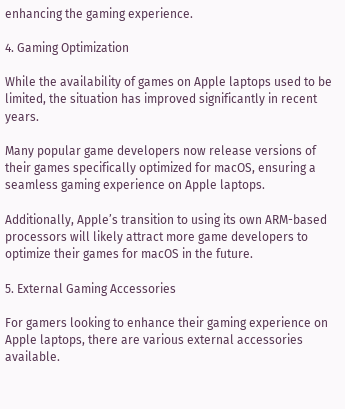enhancing the gaming experience.

4. Gaming Optimization

While the availability of games on Apple laptops used to be limited, the situation has improved significantly in recent years.

Many popular game developers now release versions of their games specifically optimized for macOS, ensuring a seamless gaming experience on Apple laptops.

Additionally, Apple’s transition to using its own ARM-based processors will likely attract more game developers to optimize their games for macOS in the future.

5. External Gaming Accessories

For gamers looking to enhance their gaming experience on Apple laptops, there are various external accessories available.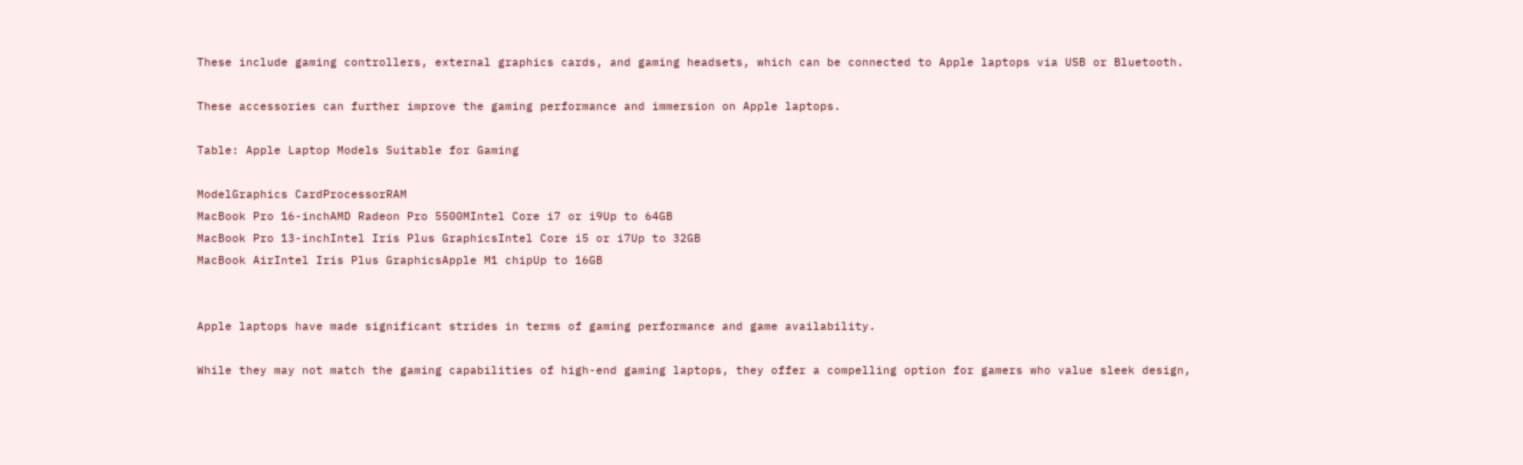These include gaming controllers, external graphics cards, and gaming headsets, which can be connected to Apple laptops via USB or Bluetooth.

These accessories can further improve the gaming performance and immersion on Apple laptops.

Table: Apple Laptop Models Suitable for Gaming

ModelGraphics CardProcessorRAM
MacBook Pro 16-inchAMD Radeon Pro 5500MIntel Core i7 or i9Up to 64GB
MacBook Pro 13-inchIntel Iris Plus GraphicsIntel Core i5 or i7Up to 32GB
MacBook AirIntel Iris Plus GraphicsApple M1 chipUp to 16GB


Apple laptops have made significant strides in terms of gaming performance and game availability.

While they may not match the gaming capabilities of high-end gaming laptops, they offer a compelling option for gamers who value sleek design,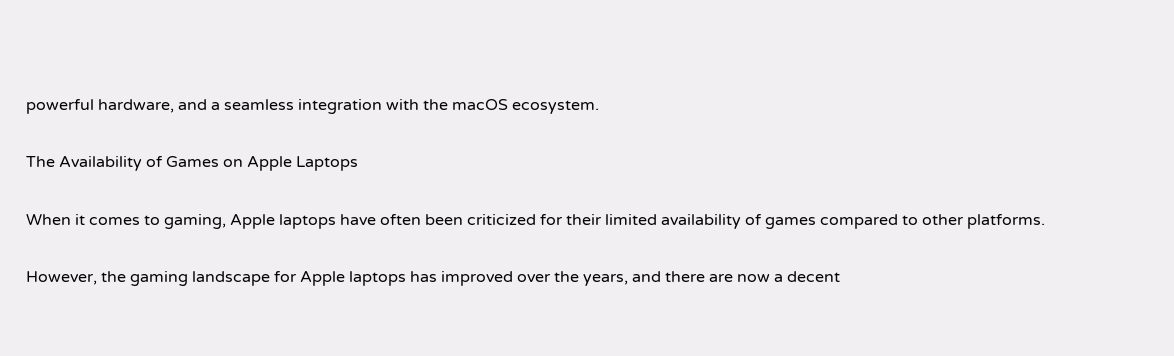powerful hardware, and a seamless integration with the macOS ecosystem.

The Availability of Games on Apple Laptops

When it comes to gaming, Apple laptops have often been criticized for their limited availability of games compared to other platforms.

However, the gaming landscape for Apple laptops has improved over the years, and there are now a decent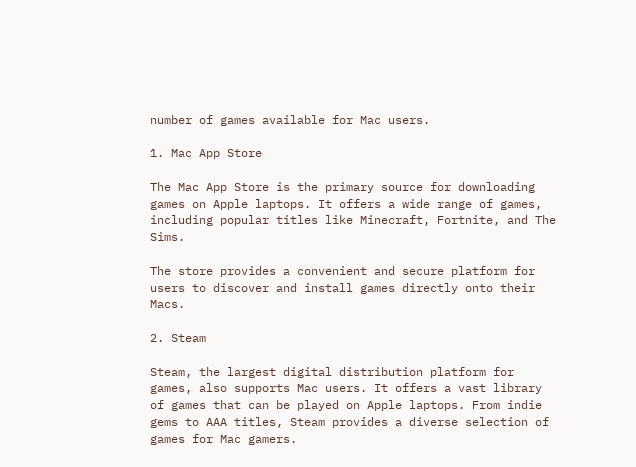number of games available for Mac users.

1. Mac App Store

The Mac App Store is the primary source for downloading games on Apple laptops. It offers a wide range of games, including popular titles like Minecraft, Fortnite, and The Sims.

The store provides a convenient and secure platform for users to discover and install games directly onto their Macs.

2. Steam

Steam, the largest digital distribution platform for games, also supports Mac users. It offers a vast library of games that can be played on Apple laptops. From indie gems to AAA titles, Steam provides a diverse selection of games for Mac gamers.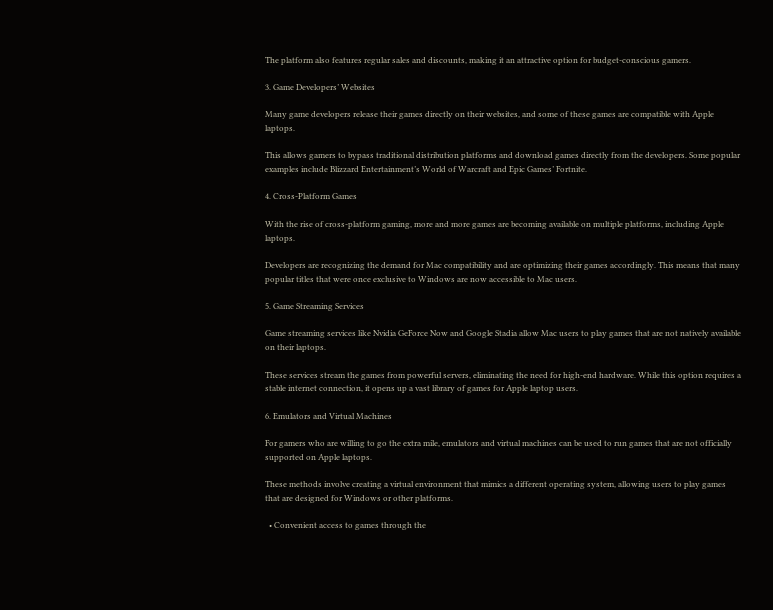The platform also features regular sales and discounts, making it an attractive option for budget-conscious gamers.

3. Game Developers’ Websites

Many game developers release their games directly on their websites, and some of these games are compatible with Apple laptops.

This allows gamers to bypass traditional distribution platforms and download games directly from the developers. Some popular examples include Blizzard Entertainment’s World of Warcraft and Epic Games’ Fortnite.

4. Cross-Platform Games

With the rise of cross-platform gaming, more and more games are becoming available on multiple platforms, including Apple laptops.

Developers are recognizing the demand for Mac compatibility and are optimizing their games accordingly. This means that many popular titles that were once exclusive to Windows are now accessible to Mac users.

5. Game Streaming Services

Game streaming services like Nvidia GeForce Now and Google Stadia allow Mac users to play games that are not natively available on their laptops.

These services stream the games from powerful servers, eliminating the need for high-end hardware. While this option requires a stable internet connection, it opens up a vast library of games for Apple laptop users.

6. Emulators and Virtual Machines

For gamers who are willing to go the extra mile, emulators and virtual machines can be used to run games that are not officially supported on Apple laptops.

These methods involve creating a virtual environment that mimics a different operating system, allowing users to play games that are designed for Windows or other platforms.

  • Convenient access to games through the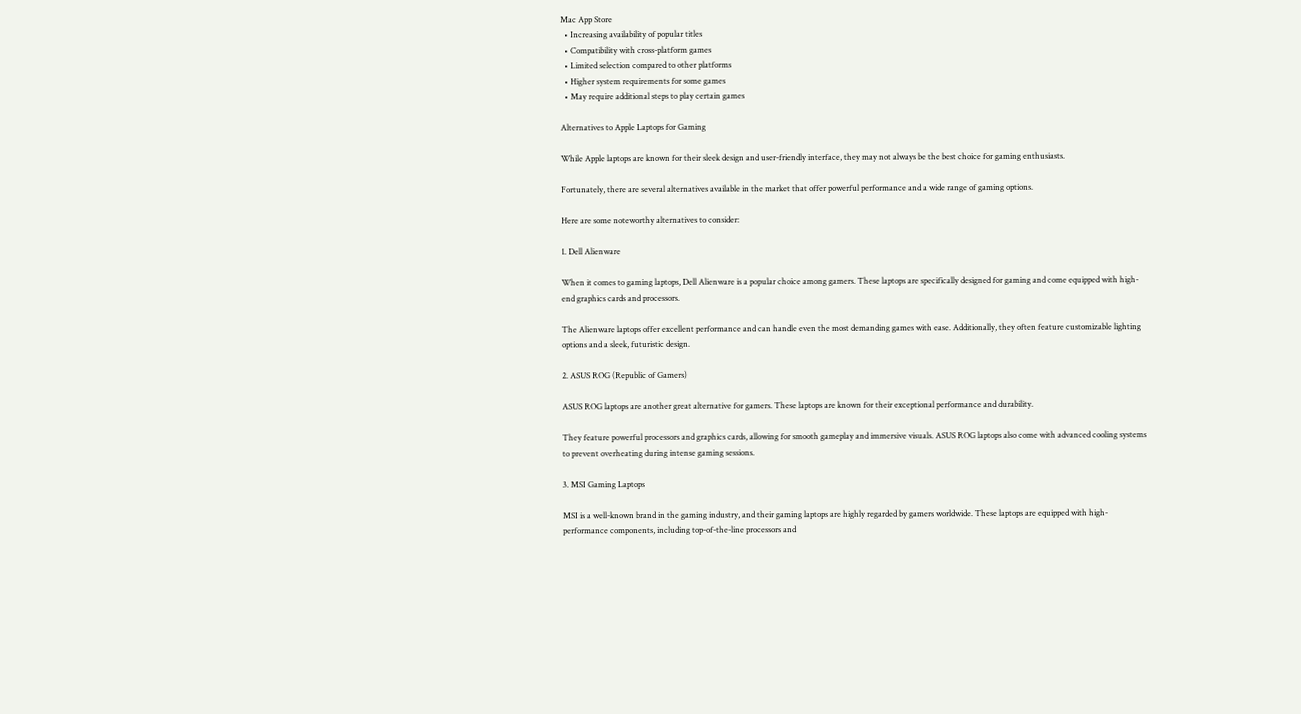Mac App Store
  • Increasing availability of popular titles
  • Compatibility with cross-platform games
  • Limited selection compared to other platforms
  • Higher system requirements for some games
  • May require additional steps to play certain games

Alternatives to Apple Laptops for Gaming

While Apple laptops are known for their sleek design and user-friendly interface, they may not always be the best choice for gaming enthusiasts.

Fortunately, there are several alternatives available in the market that offer powerful performance and a wide range of gaming options.

Here are some noteworthy alternatives to consider:

1. Dell Alienware

When it comes to gaming laptops, Dell Alienware is a popular choice among gamers. These laptops are specifically designed for gaming and come equipped with high-end graphics cards and processors.

The Alienware laptops offer excellent performance and can handle even the most demanding games with ease. Additionally, they often feature customizable lighting options and a sleek, futuristic design.

2. ASUS ROG (Republic of Gamers)

ASUS ROG laptops are another great alternative for gamers. These laptops are known for their exceptional performance and durability.

They feature powerful processors and graphics cards, allowing for smooth gameplay and immersive visuals. ASUS ROG laptops also come with advanced cooling systems to prevent overheating during intense gaming sessions.

3. MSI Gaming Laptops

MSI is a well-known brand in the gaming industry, and their gaming laptops are highly regarded by gamers worldwide. These laptops are equipped with high-performance components, including top-of-the-line processors and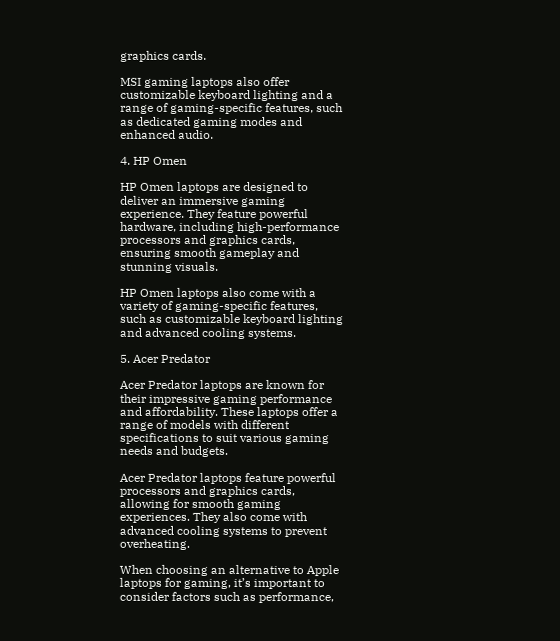graphics cards.

MSI gaming laptops also offer customizable keyboard lighting and a range of gaming-specific features, such as dedicated gaming modes and enhanced audio.

4. HP Omen

HP Omen laptops are designed to deliver an immersive gaming experience. They feature powerful hardware, including high-performance processors and graphics cards, ensuring smooth gameplay and stunning visuals.

HP Omen laptops also come with a variety of gaming-specific features, such as customizable keyboard lighting and advanced cooling systems.

5. Acer Predator

Acer Predator laptops are known for their impressive gaming performance and affordability. These laptops offer a range of models with different specifications to suit various gaming needs and budgets.

Acer Predator laptops feature powerful processors and graphics cards, allowing for smooth gaming experiences. They also come with advanced cooling systems to prevent overheating.

When choosing an alternative to Apple laptops for gaming, it’s important to consider factors such as performance,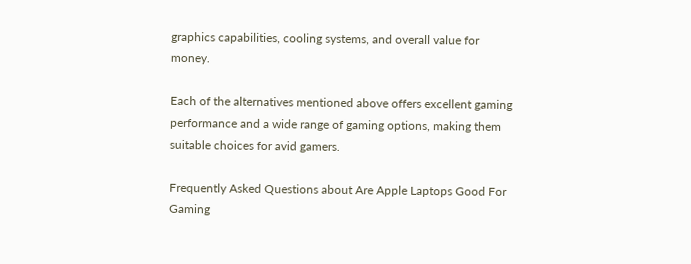graphics capabilities, cooling systems, and overall value for money.

Each of the alternatives mentioned above offers excellent gaming performance and a wide range of gaming options, making them suitable choices for avid gamers.

Frequently Asked Questions about Are Apple Laptops Good For Gaming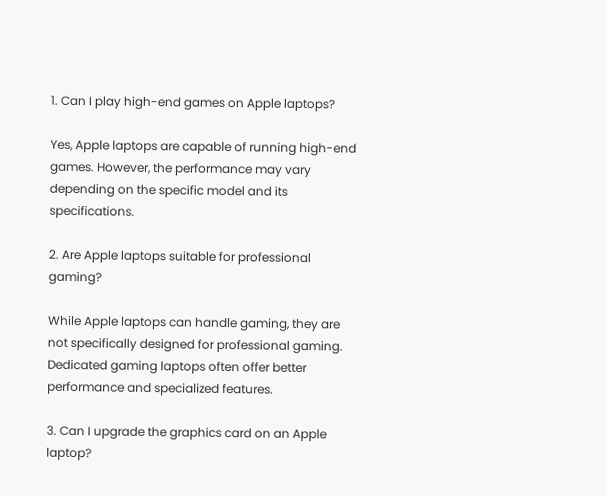1. Can I play high-end games on Apple laptops?

Yes, Apple laptops are capable of running high-end games. However, the performance may vary depending on the specific model and its specifications.

2. Are Apple laptops suitable for professional gaming?

While Apple laptops can handle gaming, they are not specifically designed for professional gaming. Dedicated gaming laptops often offer better performance and specialized features.

3. Can I upgrade the graphics card on an Apple laptop?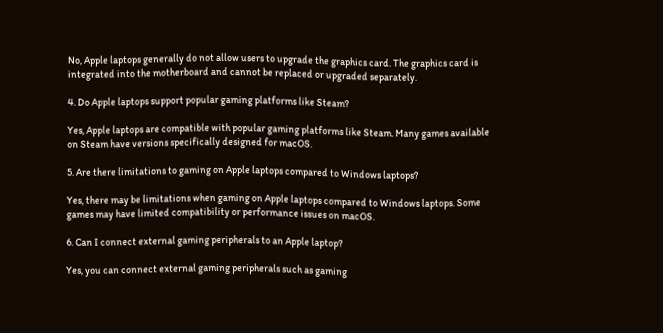No, Apple laptops generally do not allow users to upgrade the graphics card. The graphics card is integrated into the motherboard and cannot be replaced or upgraded separately.

4. Do Apple laptops support popular gaming platforms like Steam?

Yes, Apple laptops are compatible with popular gaming platforms like Steam. Many games available on Steam have versions specifically designed for macOS.

5. Are there limitations to gaming on Apple laptops compared to Windows laptops?

Yes, there may be limitations when gaming on Apple laptops compared to Windows laptops. Some games may have limited compatibility or performance issues on macOS.

6. Can I connect external gaming peripherals to an Apple laptop?

Yes, you can connect external gaming peripherals such as gaming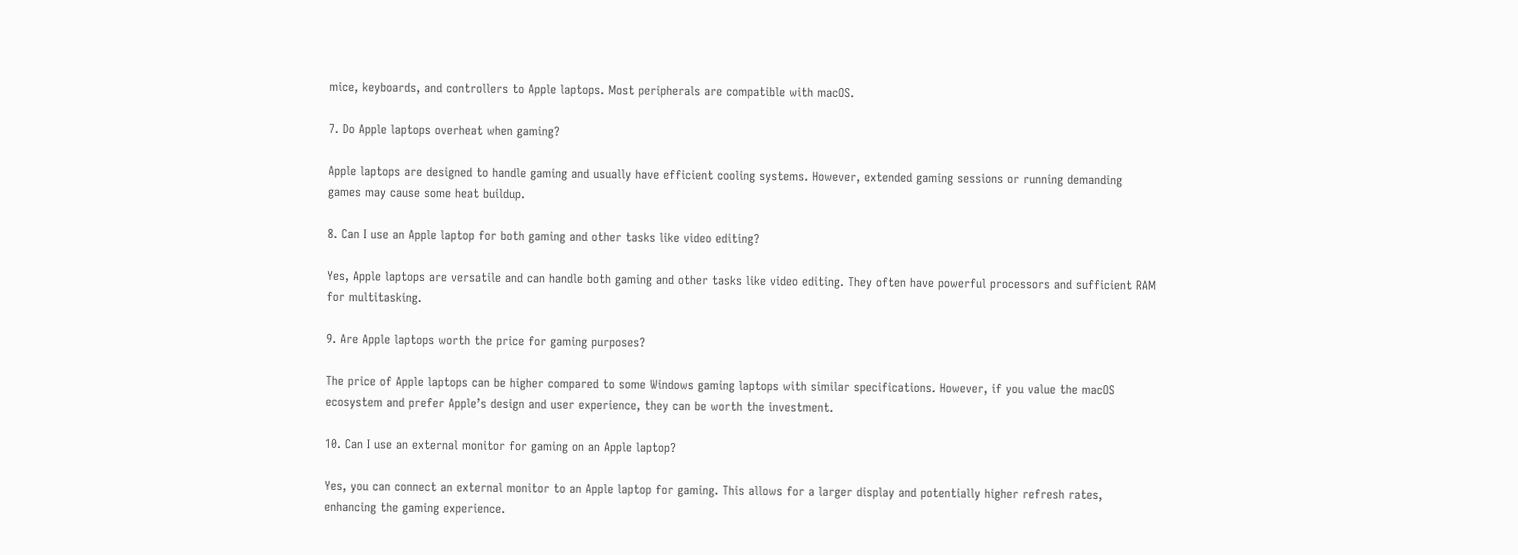mice, keyboards, and controllers to Apple laptops. Most peripherals are compatible with macOS.

7. Do Apple laptops overheat when gaming?

Apple laptops are designed to handle gaming and usually have efficient cooling systems. However, extended gaming sessions or running demanding games may cause some heat buildup.

8. Can I use an Apple laptop for both gaming and other tasks like video editing?

Yes, Apple laptops are versatile and can handle both gaming and other tasks like video editing. They often have powerful processors and sufficient RAM for multitasking.

9. Are Apple laptops worth the price for gaming purposes?

The price of Apple laptops can be higher compared to some Windows gaming laptops with similar specifications. However, if you value the macOS ecosystem and prefer Apple’s design and user experience, they can be worth the investment.

10. Can I use an external monitor for gaming on an Apple laptop?

Yes, you can connect an external monitor to an Apple laptop for gaming. This allows for a larger display and potentially higher refresh rates, enhancing the gaming experience.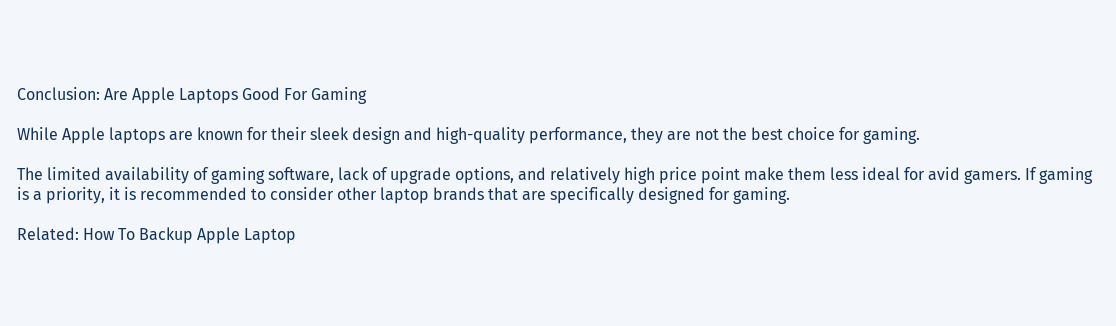Conclusion: Are Apple Laptops Good For Gaming

While Apple laptops are known for their sleek design and high-quality performance, they are not the best choice for gaming.

The limited availability of gaming software, lack of upgrade options, and relatively high price point make them less ideal for avid gamers. If gaming is a priority, it is recommended to consider other laptop brands that are specifically designed for gaming.

Related: How To Backup Apple Laptop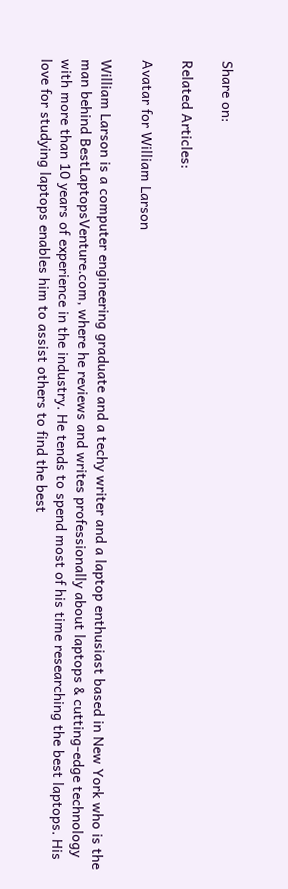Share on:

Related Articles:

Avatar for William Larson

William Larson is a computer engineering graduate and a techy writer and a laptop enthusiast based in New York who is the man behind BestLaptopsVenture.com, where he reviews and writes professionally about laptops & cutting-edge technology with more than 10 years of experience in the industry. He tends to spend most of his time researching the best laptops. His love for studying laptops enables him to assist others to find the best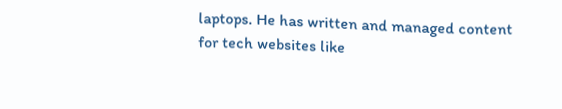laptops. He has written and managed content for tech websites like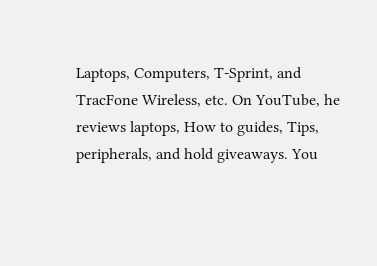Laptops, Computers, T-Sprint, and TracFone Wireless, etc. On YouTube, he reviews laptops, How to guides, Tips, peripherals, and hold giveaways. You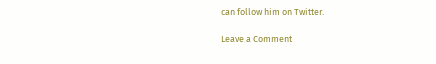can follow him on Twitter.

Leave a Comment